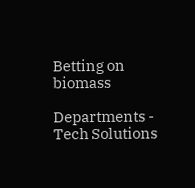Betting on biomass

Departments - Tech Solutions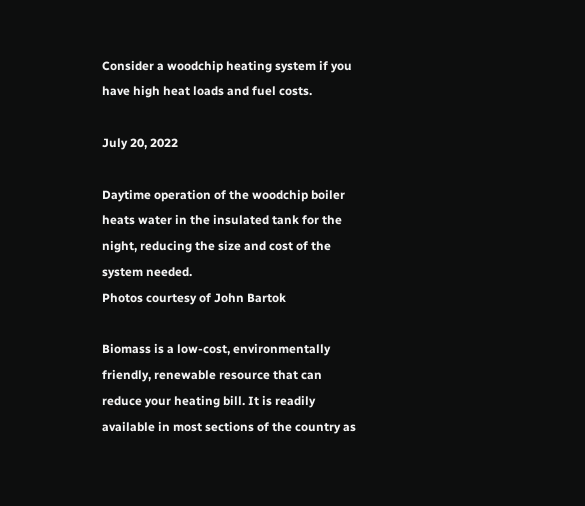Consider a woodchip heating system if you have high heat loads and fuel costs.

July 20, 2022

Daytime operation of the woodchip boiler heats water in the insulated tank for the night, reducing the size and cost of the system needed.
Photos courtesy of John Bartok

Biomass is a low-cost, environmentally friendly, renewable resource that can reduce your heating bill. It is readily available in most sections of the country as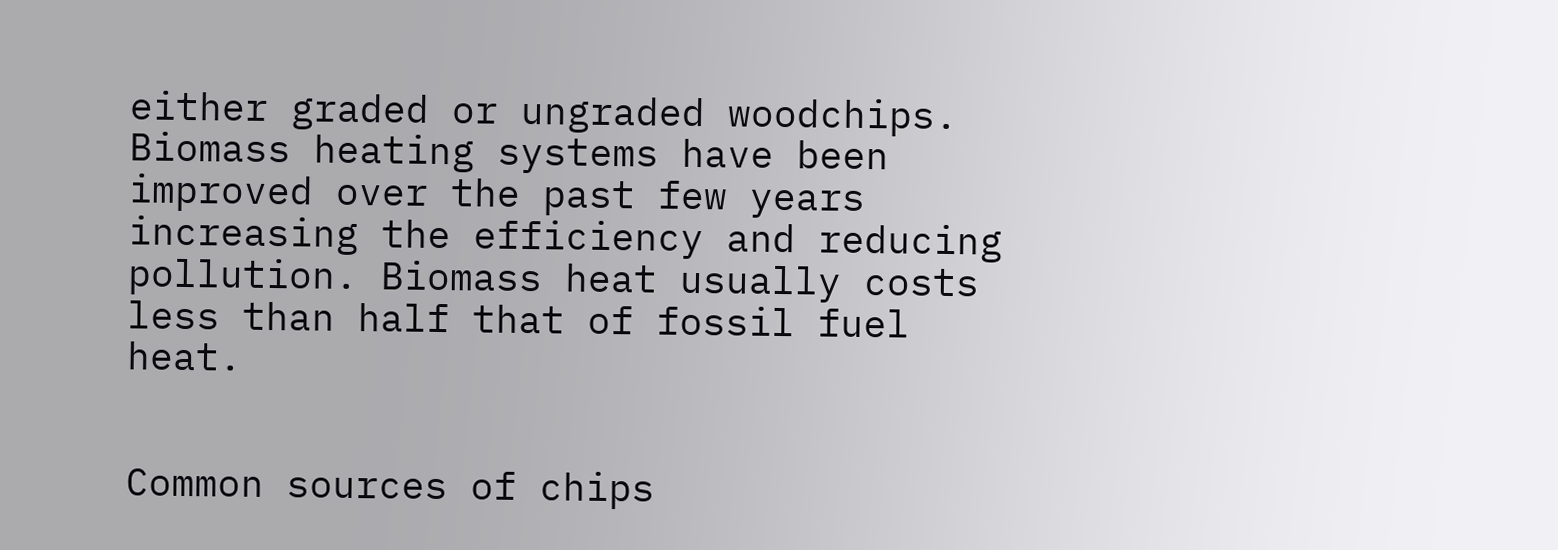either graded or ungraded woodchips. Biomass heating systems have been improved over the past few years increasing the efficiency and reducing pollution. Biomass heat usually costs less than half that of fossil fuel heat.


Common sources of chips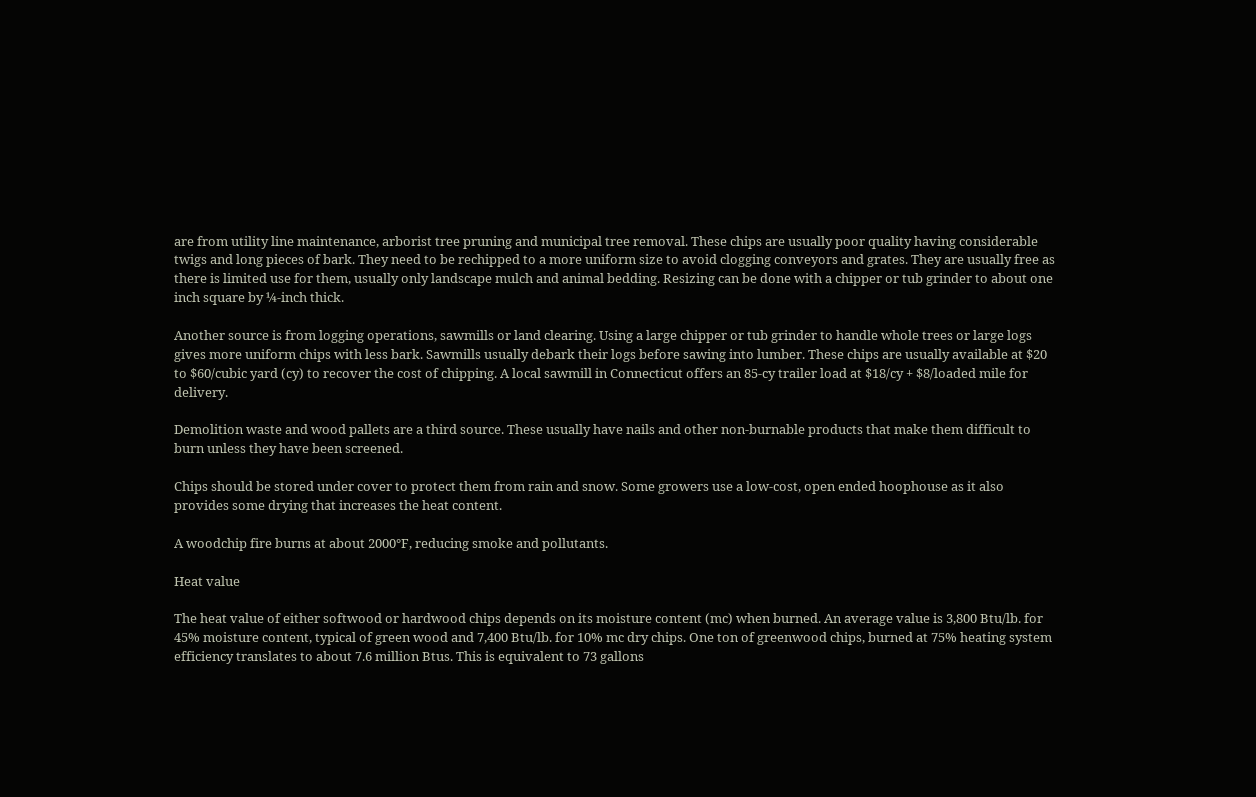are from utility line maintenance, arborist tree pruning and municipal tree removal. These chips are usually poor quality having considerable twigs and long pieces of bark. They need to be rechipped to a more uniform size to avoid clogging conveyors and grates. They are usually free as there is limited use for them, usually only landscape mulch and animal bedding. Resizing can be done with a chipper or tub grinder to about one inch square by ¼-inch thick.

Another source is from logging operations, sawmills or land clearing. Using a large chipper or tub grinder to handle whole trees or large logs gives more uniform chips with less bark. Sawmills usually debark their logs before sawing into lumber. These chips are usually available at $20 to $60/cubic yard (cy) to recover the cost of chipping. A local sawmill in Connecticut offers an 85-cy trailer load at $18/cy + $8/loaded mile for delivery.

Demolition waste and wood pallets are a third source. These usually have nails and other non-burnable products that make them difficult to burn unless they have been screened.

Chips should be stored under cover to protect them from rain and snow. Some growers use a low-cost, open ended hoophouse as it also provides some drying that increases the heat content.

A woodchip fire burns at about 2000°F, reducing smoke and pollutants.

Heat value

The heat value of either softwood or hardwood chips depends on its moisture content (mc) when burned. An average value is 3,800 Btu/lb. for 45% moisture content, typical of green wood and 7,400 Btu/lb. for 10% mc dry chips. One ton of greenwood chips, burned at 75% heating system efficiency translates to about 7.6 million Btus. This is equivalent to 73 gallons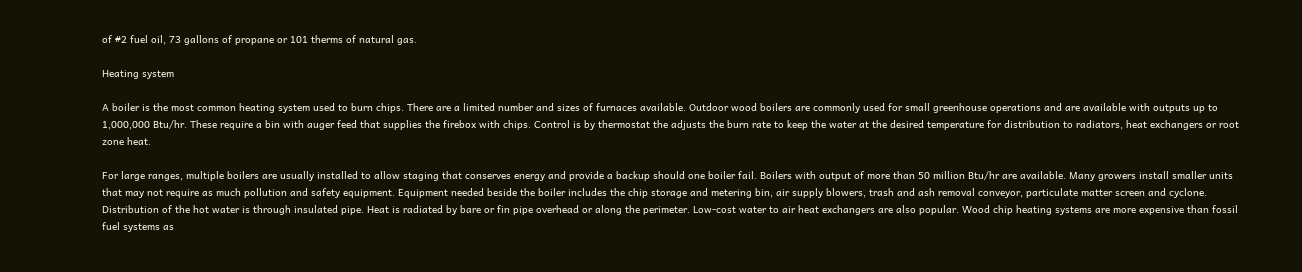of #2 fuel oil, 73 gallons of propane or 101 therms of natural gas.

Heating system

A boiler is the most common heating system used to burn chips. There are a limited number and sizes of furnaces available. Outdoor wood boilers are commonly used for small greenhouse operations and are available with outputs up to 1,000,000 Btu/hr. These require a bin with auger feed that supplies the firebox with chips. Control is by thermostat the adjusts the burn rate to keep the water at the desired temperature for distribution to radiators, heat exchangers or root zone heat.

For large ranges, multiple boilers are usually installed to allow staging that conserves energy and provide a backup should one boiler fail. Boilers with output of more than 50 million Btu/hr are available. Many growers install smaller units that may not require as much pollution and safety equipment. Equipment needed beside the boiler includes the chip storage and metering bin, air supply blowers, trash and ash removal conveyor, particulate matter screen and cyclone. Distribution of the hot water is through insulated pipe. Heat is radiated by bare or fin pipe overhead or along the perimeter. Low-cost water to air heat exchangers are also popular. Wood chip heating systems are more expensive than fossil fuel systems as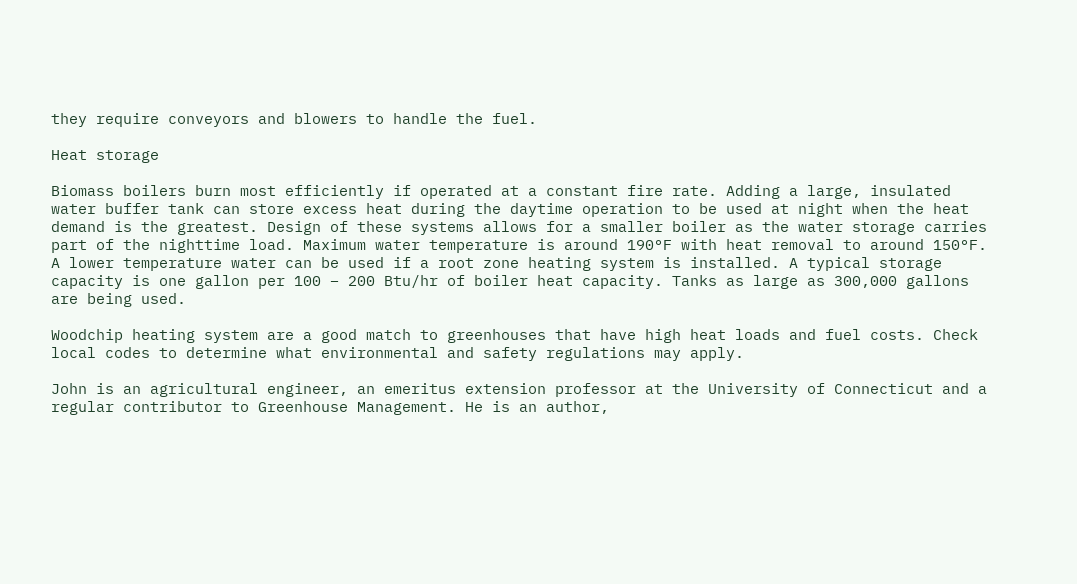they require conveyors and blowers to handle the fuel.

Heat storage

Biomass boilers burn most efficiently if operated at a constant fire rate. Adding a large, insulated water buffer tank can store excess heat during the daytime operation to be used at night when the heat demand is the greatest. Design of these systems allows for a smaller boiler as the water storage carries part of the nighttime load. Maximum water temperature is around 190°F with heat removal to around 150°F. A lower temperature water can be used if a root zone heating system is installed. A typical storage capacity is one gallon per 100 – 200 Btu/hr of boiler heat capacity. Tanks as large as 300,000 gallons are being used.

Woodchip heating system are a good match to greenhouses that have high heat loads and fuel costs. Check local codes to determine what environmental and safety regulations may apply.

John is an agricultural engineer, an emeritus extension professor at the University of Connecticut and a regular contributor to Greenhouse Management. He is an author,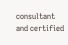consultant and certified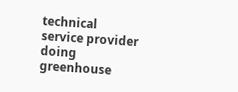technical service provider doing greenhouse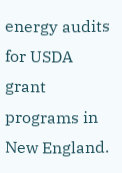energy audits for USDA grant programs in New England.